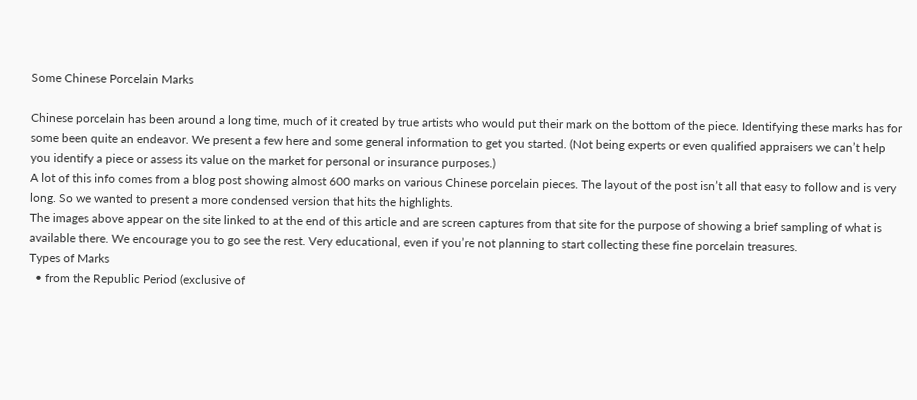Some Chinese Porcelain Marks

Chinese porcelain has been around a long time, much of it created by true artists who would put their mark on the bottom of the piece. Identifying these marks has for some been quite an endeavor. We present a few here and some general information to get you started. (Not being experts or even qualified appraisers we can’t help you identify a piece or assess its value on the market for personal or insurance purposes.)
A lot of this info comes from a blog post showing almost 600 marks on various Chinese porcelain pieces. The layout of the post isn’t all that easy to follow and is very long. So we wanted to present a more condensed version that hits the highlights.
The images above appear on the site linked to at the end of this article and are screen captures from that site for the purpose of showing a brief sampling of what is available there. We encourage you to go see the rest. Very educational, even if you’re not planning to start collecting these fine porcelain treasures.
Types of Marks
  • from the Republic Period (exclusive of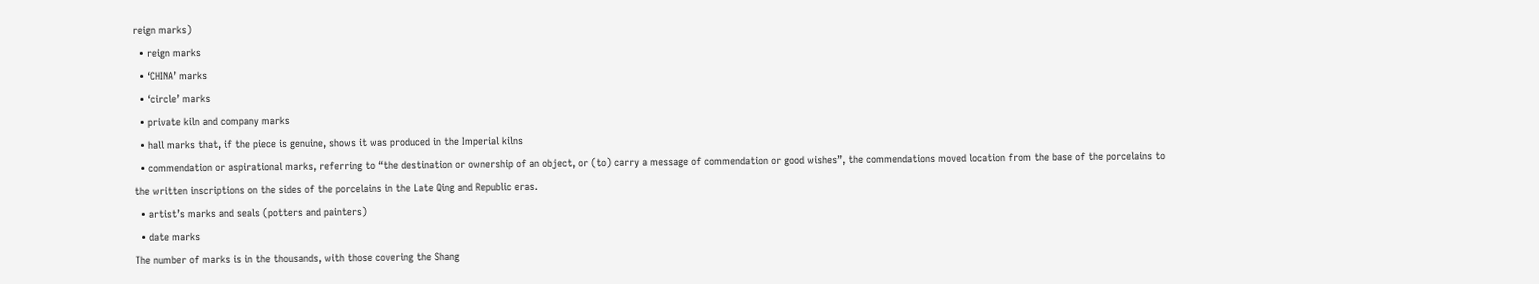reign marks)
  • reign marks
  • ‘CHINA’ marks
  • ‘circle’ marks
  • private kiln and company marks
  • hall marks that, if the piece is genuine, shows it was produced in the Imperial kilns
  • commendation or aspirational marks, referring to “the destination or ownership of an object, or (to) carry a message of commendation or good wishes”, the commendations moved location from the base of the porcelains to the written inscriptions on the sides of the porcelains in the Late Qing and Republic eras.
  • artist’s marks and seals (potters and painters)
  • date marks
The number of marks is in the thousands, with those covering the Shang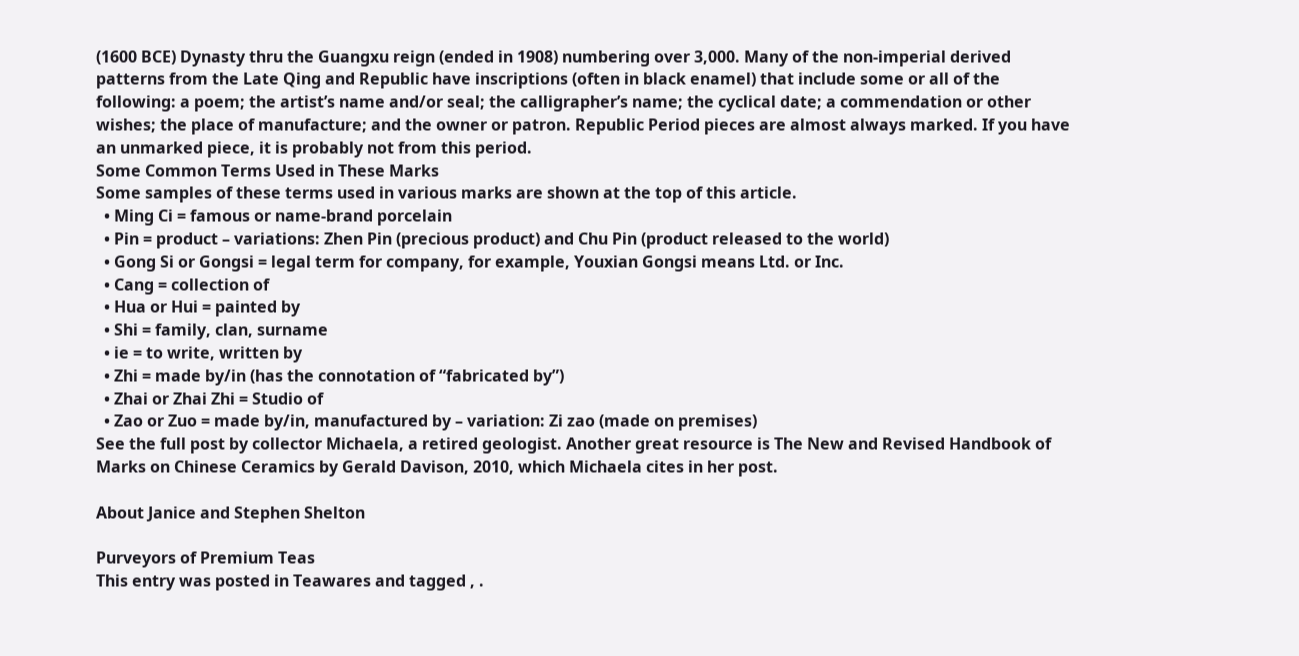(1600 BCE) Dynasty thru the Guangxu reign (ended in 1908) numbering over 3,000. Many of the non-imperial derived patterns from the Late Qing and Republic have inscriptions (often in black enamel) that include some or all of the following: a poem; the artist’s name and/or seal; the calligrapher’s name; the cyclical date; a commendation or other wishes; the place of manufacture; and the owner or patron. Republic Period pieces are almost always marked. If you have an unmarked piece, it is probably not from this period.
Some Common Terms Used in These Marks
Some samples of these terms used in various marks are shown at the top of this article.
  • Ming Ci = famous or name-brand porcelain
  • Pin = product – variations: Zhen Pin (precious product) and Chu Pin (product released to the world)
  • Gong Si or Gongsi = legal term for company, for example, Youxian Gongsi means Ltd. or Inc.
  • Cang = collection of
  • Hua or Hui = painted by
  • Shi = family, clan, surname
  • ie = to write, written by
  • Zhi = made by/in (has the connotation of “fabricated by”)
  • Zhai or Zhai Zhi = Studio of
  • Zao or Zuo = made by/in, manufactured by – variation: Zi zao (made on premises)
See the full post by collector Michaela, a retired geologist. Another great resource is The New and Revised Handbook of Marks on Chinese Ceramics by Gerald Davison, 2010, which Michaela cites in her post.

About Janice and Stephen Shelton

Purveyors of Premium Teas
This entry was posted in Teawares and tagged , .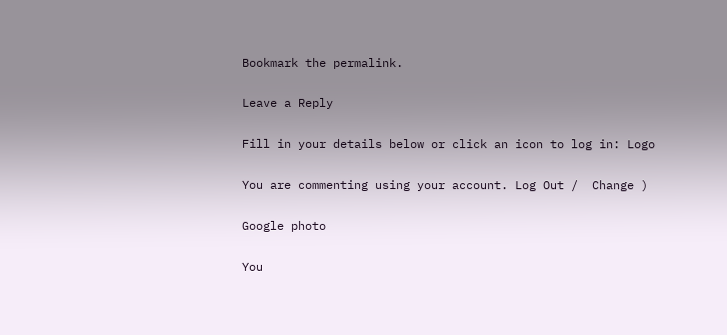Bookmark the permalink.

Leave a Reply

Fill in your details below or click an icon to log in: Logo

You are commenting using your account. Log Out /  Change )

Google photo

You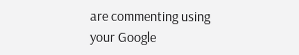are commenting using your Google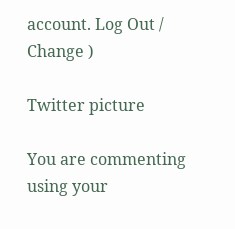account. Log Out /  Change )

Twitter picture

You are commenting using your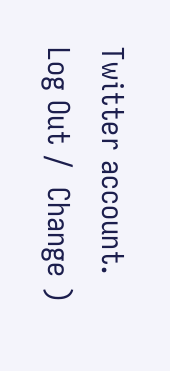Twitter account. Log Out /  Change )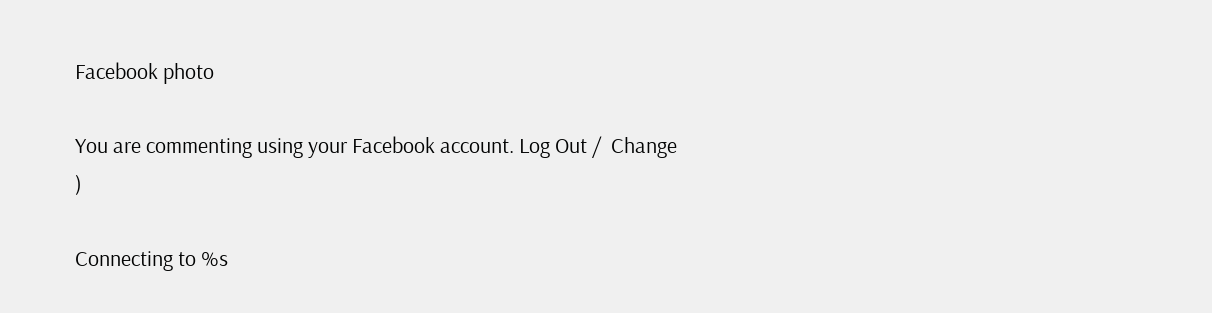Facebook photo

You are commenting using your Facebook account. Log Out /  Change )

Connecting to %s